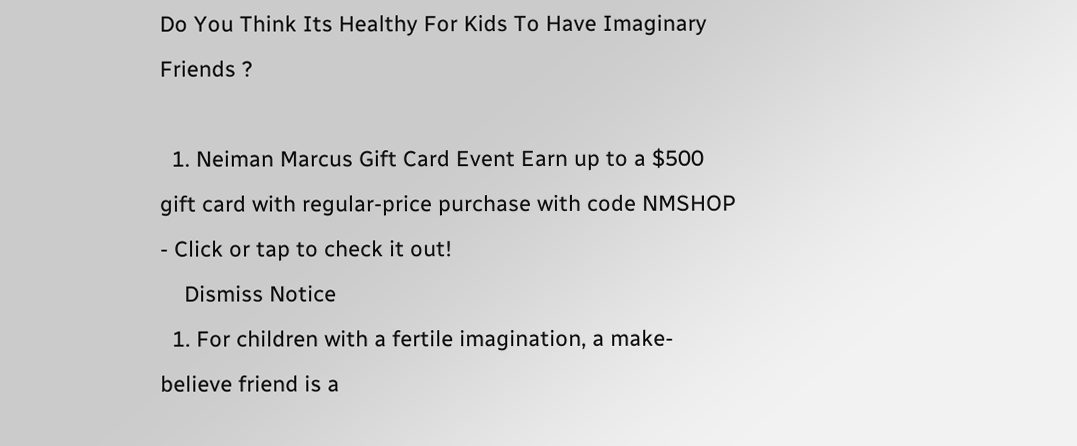Do You Think Its Healthy For Kids To Have Imaginary Friends ?

  1. Neiman Marcus Gift Card Event Earn up to a $500 gift card with regular-price purchase with code NMSHOP - Click or tap to check it out!
    Dismiss Notice
  1. For children with a fertile imagination, a make-believe friend is a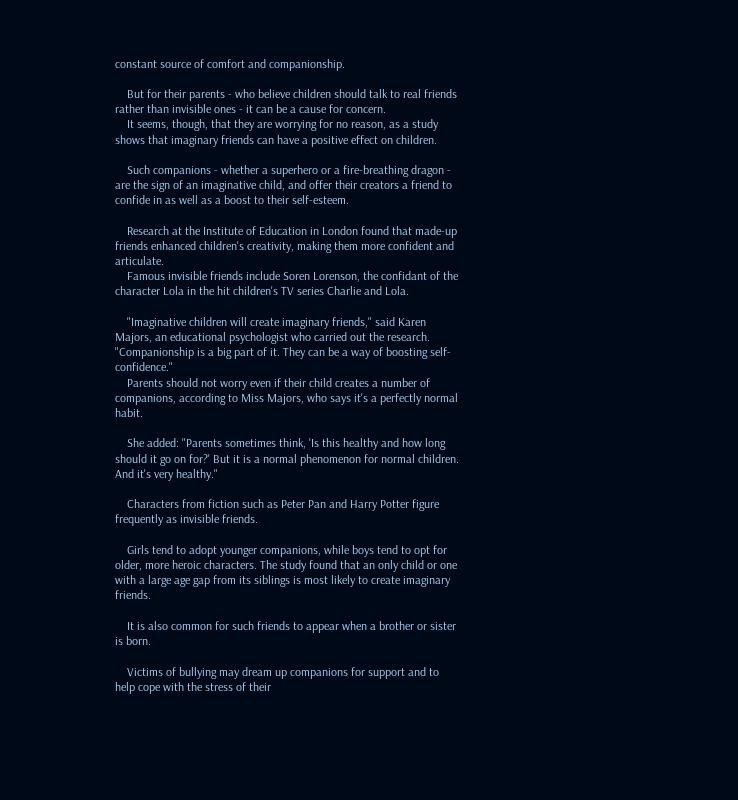constant source of comfort and companionship.

    But for their parents - who believe children should talk to real friends rather than invisible ones - it can be a cause for concern.
    It seems, though, that they are worrying for no reason, as a study shows that imaginary friends can have a positive effect on children.

    Such companions - whether a superhero or a fire-breathing dragon - are the sign of an imaginative child, and offer their creators a friend to confide in as well as a boost to their self-esteem.

    Research at the Institute of Education in London found that made-up friends enhanced children's creativity, making them more confident and articulate.
    Famous invisible friends include Soren Lorenson, the confidant of the character Lola in the hit children's TV series Charlie and Lola.

    "Imaginative children will create imaginary friends," said Karen Majors, an educational psychologist who carried out the research. "Companionship is a big part of it. They can be a way of boosting self-confidence."
    Parents should not worry even if their child creates a number of companions, according to Miss Majors, who says it's a perfectly normal habit.

    She added: "Parents sometimes think, 'Is this healthy and how long should it go on for?' But it is a normal phenomenon for normal children. And it's very healthy."

    Characters from fiction such as Peter Pan and Harry Potter figure frequently as invisible friends.

    Girls tend to adopt younger companions, while boys tend to opt for older, more heroic characters. The study found that an only child or one with a large age gap from its siblings is most likely to create imaginary friends.

    It is also common for such friends to appear when a brother or sister is born.

    Victims of bullying may dream up companions for support and to help cope with the stress of their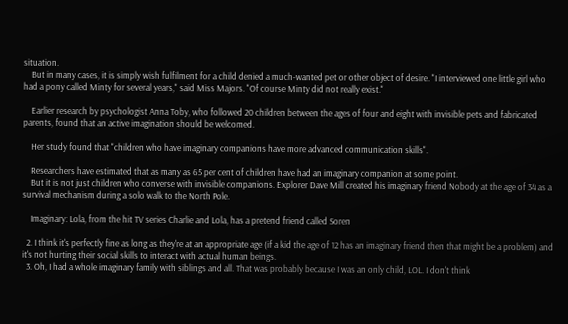situation.
    But in many cases, it is simply wish fulfilment for a child denied a much-wanted pet or other object of desire. "I interviewed one little girl who had a pony called Minty for several years," said Miss Majors. "Of course Minty did not really exist."

    Earlier research by psychologist Anna Toby, who followed 20 children between the ages of four and eight with invisible pets and fabricated parents, found that an active imagination should be welcomed.

    Her study found that "children who have imaginary companions have more advanced communication skills".

    Researchers have estimated that as many as 65 per cent of children have had an imaginary companion at some point.
    But it is not just children who converse with invisible companions. Explorer Dave Mill created his imaginary friend Nobody at the age of 34 as a survival mechanism during a solo walk to the North Pole.

    Imaginary: Lola, from the hit TV series Charlie and Lola, has a pretend friend called Soren

  2. I think it's perfectly fine as long as they're at an appropriate age (if a kid the age of 12 has an imaginary friend then that might be a problem) and it's not hurting their social skills to interact with actual human beings.
  3. Oh, I had a whole imaginary family with siblings and all. That was probably because I was an only child, LOL. I don't think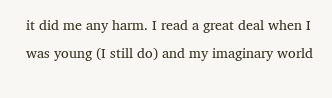it did me any harm. I read a great deal when I was young (I still do) and my imaginary world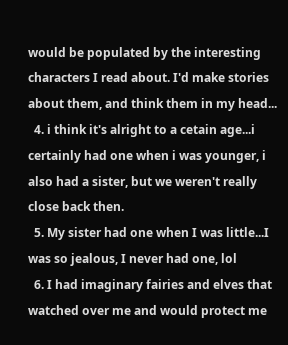would be populated by the interesting characters I read about. I'd make stories about them, and think them in my head...
  4. i think it's alright to a cetain age...i certainly had one when i was younger, i also had a sister, but we weren't really close back then.
  5. My sister had one when I was little...I was so jealous, I never had one, lol
  6. I had imaginary fairies and elves that watched over me and would protect me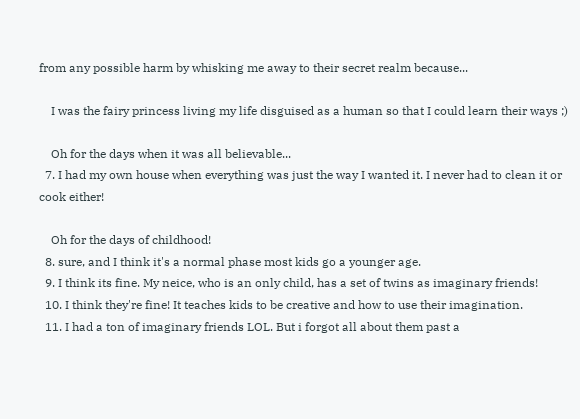from any possible harm by whisking me away to their secret realm because...

    I was the fairy princess living my life disguised as a human so that I could learn their ways ;)

    Oh for the days when it was all believable...
  7. I had my own house when everything was just the way I wanted it. I never had to clean it or cook either!

    Oh for the days of childhood!
  8. sure, and I think it's a normal phase most kids go a younger age.
  9. I think its fine. My neice, who is an only child, has a set of twins as imaginary friends!
  10. I think they're fine! It teaches kids to be creative and how to use their imagination.
  11. I had a ton of imaginary friends LOL. But i forgot all about them past a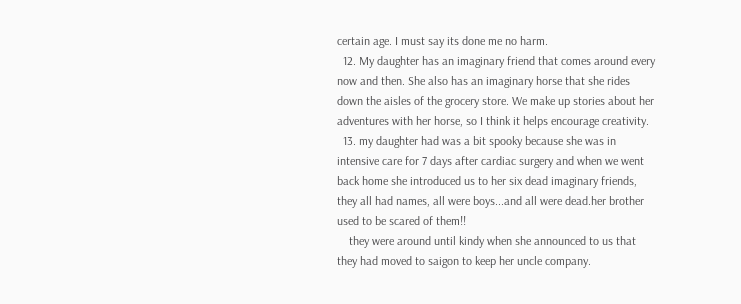certain age. I must say its done me no harm.
  12. My daughter has an imaginary friend that comes around every now and then. She also has an imaginary horse that she rides down the aisles of the grocery store. We make up stories about her adventures with her horse, so I think it helps encourage creativity.
  13. my daughter had was a bit spooky because she was in intensive care for 7 days after cardiac surgery and when we went back home she introduced us to her six dead imaginary friends, they all had names, all were boys...and all were dead.her brother used to be scared of them!!
    they were around until kindy when she announced to us that they had moved to saigon to keep her uncle company.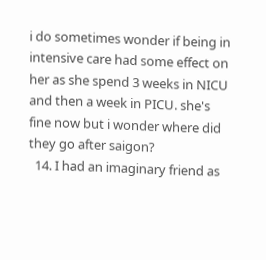i do sometimes wonder if being in intensive care had some effect on her as she spend 3 weeks in NICU and then a week in PICU. she's fine now but i wonder where did they go after saigon?
  14. I had an imaginary friend as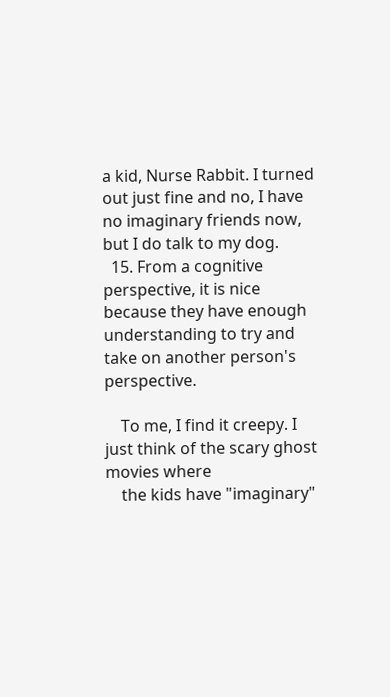a kid, Nurse Rabbit. I turned out just fine and no, I have no imaginary friends now, but I do talk to my dog.
  15. From a cognitive perspective, it is nice because they have enough understanding to try and take on another person's perspective.

    To me, I find it creepy. I just think of the scary ghost movies where
    the kids have "imaginary"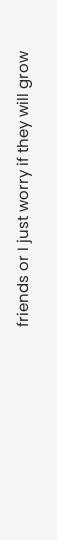friends or I just worry if they will grow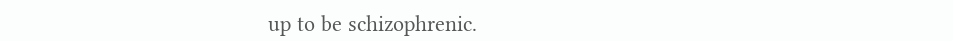up to be schizophrenic.